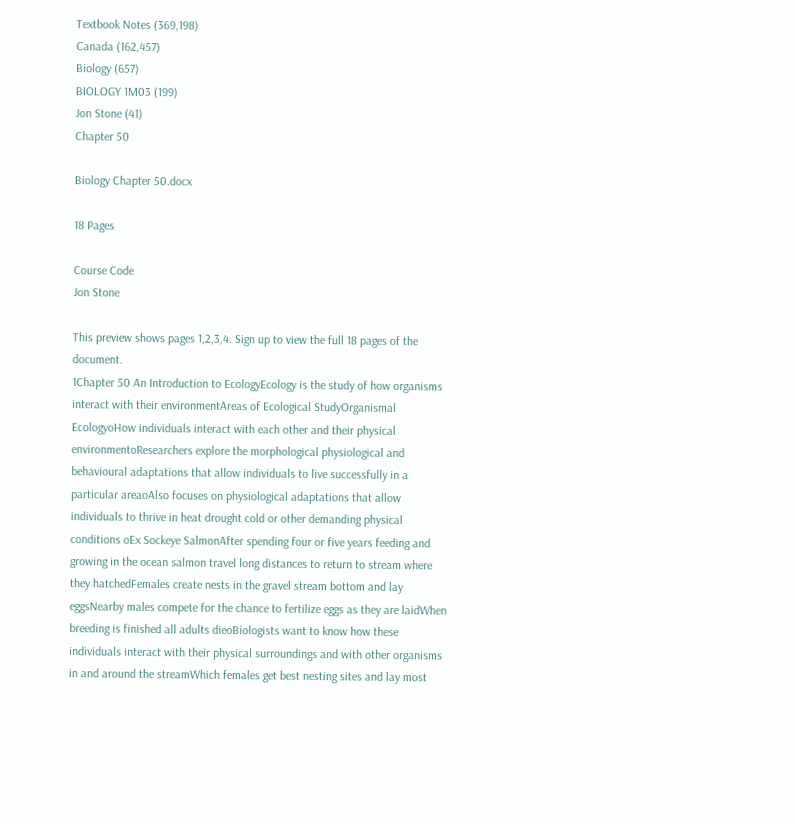Textbook Notes (369,198)
Canada (162,457)
Biology (657)
BIOLOGY 1M03 (199)
Jon Stone (41)
Chapter 50

Biology Chapter 50.docx

18 Pages

Course Code
Jon Stone

This preview shows pages 1,2,3,4. Sign up to view the full 18 pages of the document.
1Chapter 50 An Introduction to EcologyEcology is the study of how organisms interact with their environmentAreas of Ecological StudyOrganismal EcologyoHow individuals interact with each other and their physical environmentoResearchers explore the morphological physiological and behavioural adaptations that allow individuals to live successfully in a particular areaoAlso focuses on physiological adaptations that allow individuals to thrive in heat drought cold or other demanding physical conditions oEx Sockeye SalmonAfter spending four or five years feeding and growing in the ocean salmon travel long distances to return to stream where they hatchedFemales create nests in the gravel stream bottom and lay eggsNearby males compete for the chance to fertilize eggs as they are laidWhen breeding is finished all adults dieoBiologists want to know how these individuals interact with their physical surroundings and with other organisms in and around the streamWhich females get best nesting sites and lay most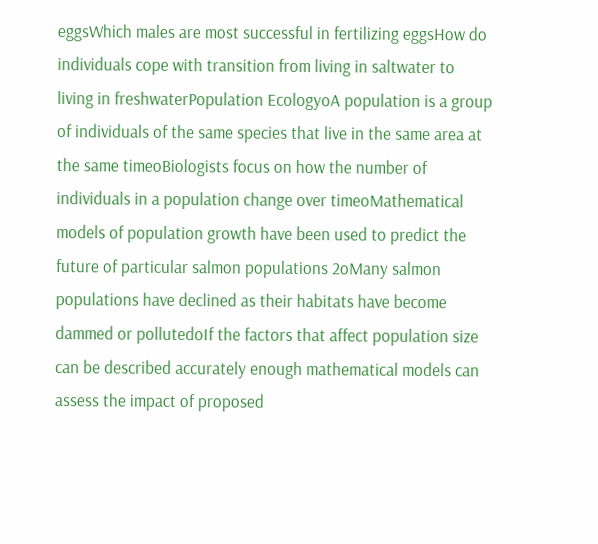eggsWhich males are most successful in fertilizing eggsHow do individuals cope with transition from living in saltwater to living in freshwaterPopulation EcologyoA population is a group of individuals of the same species that live in the same area at the same timeoBiologists focus on how the number of individuals in a population change over timeoMathematical models of population growth have been used to predict the future of particular salmon populations 2oMany salmon populations have declined as their habitats have become dammed or pollutedoIf the factors that affect population size can be described accurately enough mathematical models can assess the impact of proposed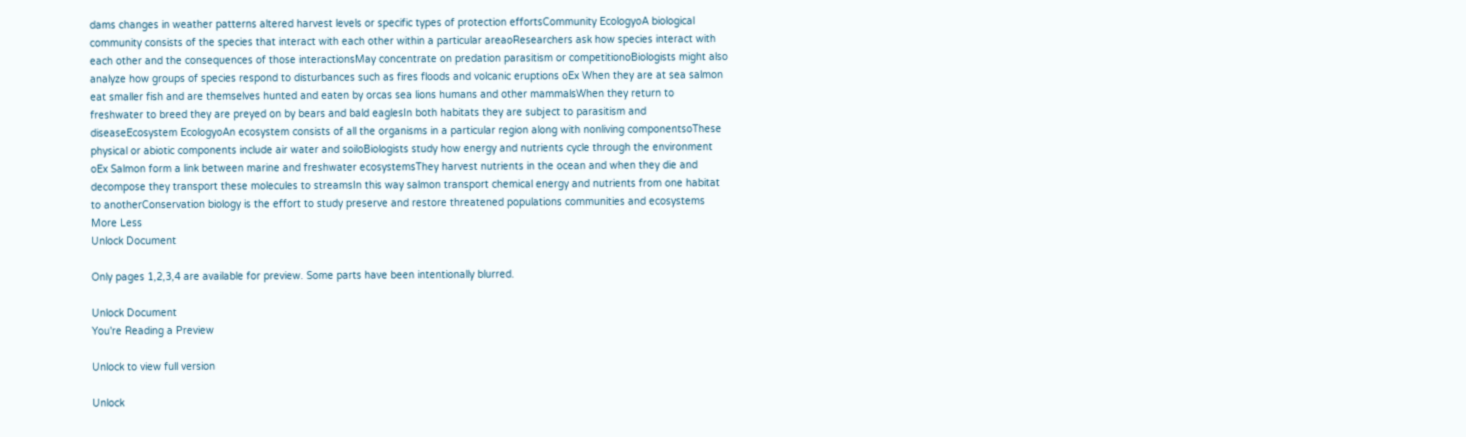dams changes in weather patterns altered harvest levels or specific types of protection effortsCommunity EcologyoA biological community consists of the species that interact with each other within a particular areaoResearchers ask how species interact with each other and the consequences of those interactionsMay concentrate on predation parasitism or competitionoBiologists might also analyze how groups of species respond to disturbances such as fires floods and volcanic eruptions oEx When they are at sea salmon eat smaller fish and are themselves hunted and eaten by orcas sea lions humans and other mammalsWhen they return to freshwater to breed they are preyed on by bears and bald eaglesIn both habitats they are subject to parasitism and diseaseEcosystem EcologyoAn ecosystem consists of all the organisms in a particular region along with nonliving componentsoThese physical or abiotic components include air water and soiloBiologists study how energy and nutrients cycle through the environment oEx Salmon form a link between marine and freshwater ecosystemsThey harvest nutrients in the ocean and when they die and decompose they transport these molecules to streamsIn this way salmon transport chemical energy and nutrients from one habitat to anotherConservation biology is the effort to study preserve and restore threatened populations communities and ecosystems
More Less
Unlock Document

Only pages 1,2,3,4 are available for preview. Some parts have been intentionally blurred.

Unlock Document
You're Reading a Preview

Unlock to view full version

Unlock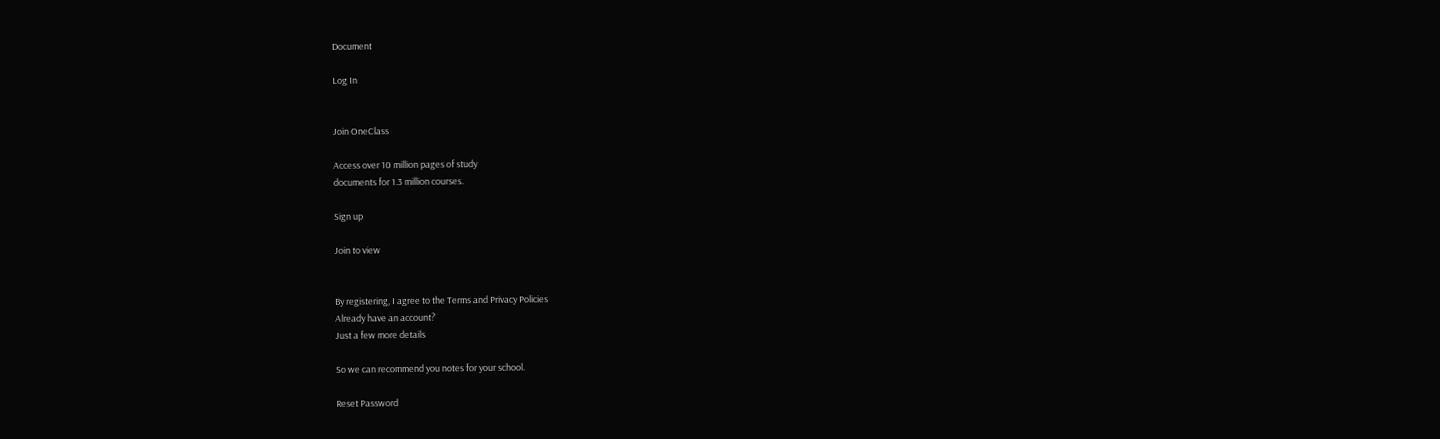Document

Log In


Join OneClass

Access over 10 million pages of study
documents for 1.3 million courses.

Sign up

Join to view


By registering, I agree to the Terms and Privacy Policies
Already have an account?
Just a few more details

So we can recommend you notes for your school.

Reset Password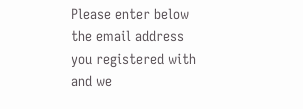Please enter below the email address you registered with and we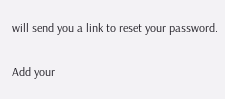will send you a link to reset your password.

Add your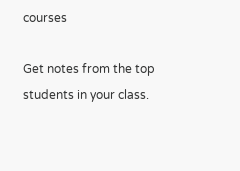courses

Get notes from the top students in your class.